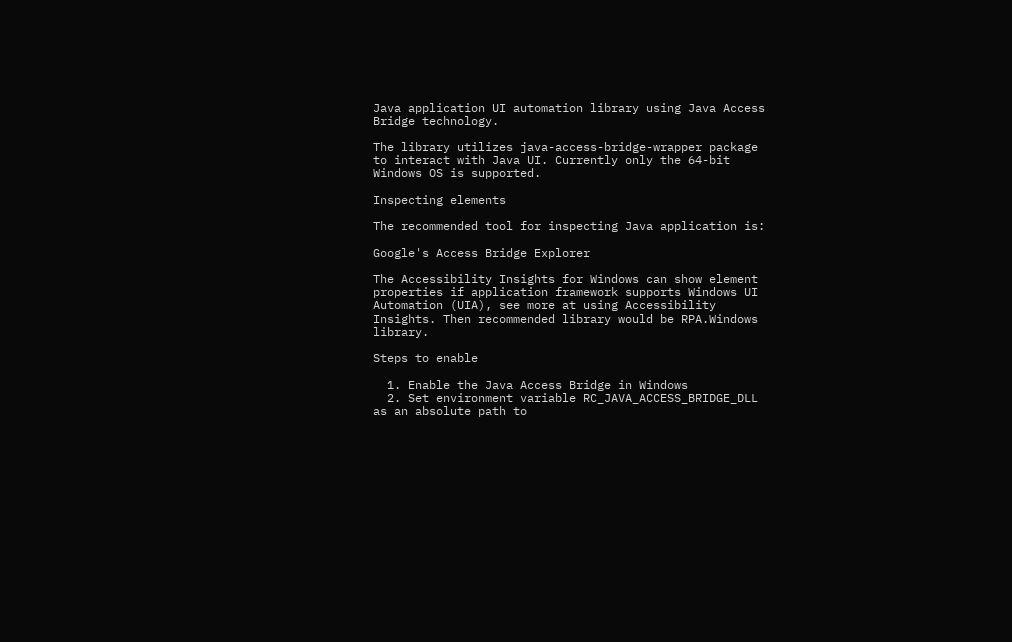Java application UI automation library using Java Access Bridge technology.

The library utilizes java-access-bridge-wrapper package to interact with Java UI. Currently only the 64-bit Windows OS is supported.

Inspecting elements

The recommended tool for inspecting Java application is:

Google's Access Bridge Explorer

The Accessibility Insights for Windows can show element properties if application framework supports Windows UI Automation (UIA), see more at using Accessibility Insights. Then recommended library would be RPA.Windows library.

Steps to enable

  1. Enable the Java Access Bridge in Windows
  2. Set environment variable RC_JAVA_ACCESS_BRIDGE_DLL as an absolute path to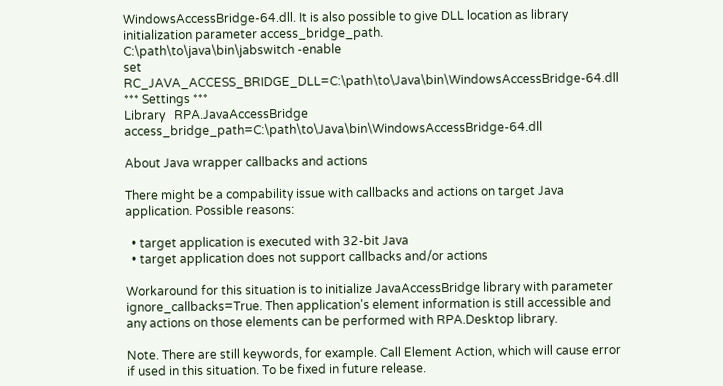WindowsAccessBridge-64.dll. It is also possible to give DLL location as library initialization parameter access_bridge_path.
C:\path\to\java\bin\jabswitch -enable
set RC_JAVA_ACCESS_BRIDGE_DLL=C:\path\to\Java\bin\WindowsAccessBridge-64.dll
*** Settings ***
Library   RPA.JavaAccessBridge   access_bridge_path=C:\path\to\Java\bin\WindowsAccessBridge-64.dll

About Java wrapper callbacks and actions

There might be a compability issue with callbacks and actions on target Java application. Possible reasons:

  • target application is executed with 32-bit Java
  • target application does not support callbacks and/or actions

Workaround for this situation is to initialize JavaAccessBridge library with parameter ignore_callbacks=True. Then application's element information is still accessible and any actions on those elements can be performed with RPA.Desktop library.

Note. There are still keywords, for example. Call Element Action, which will cause error if used in this situation. To be fixed in future release.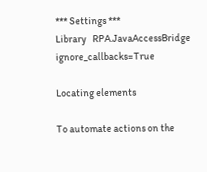*** Settings ***
Library   RPA.JavaAccessBridge   ignore_callbacks=True

Locating elements

To automate actions on the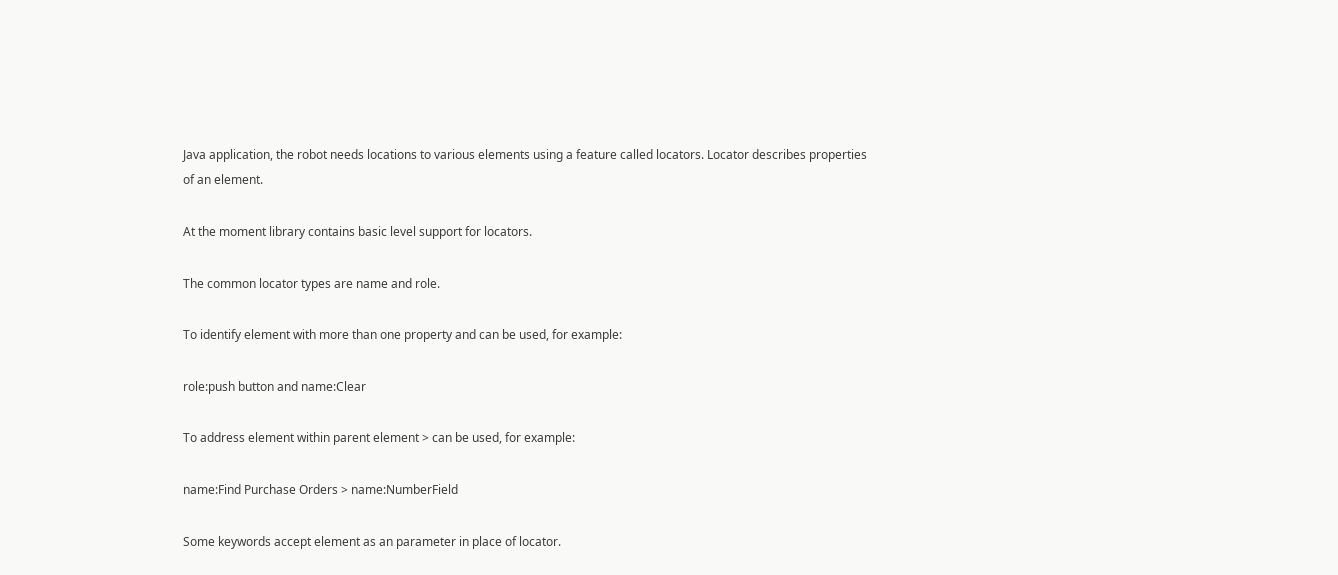Java application, the robot needs locations to various elements using a feature called locators. Locator describes properties of an element.

At the moment library contains basic level support for locators.

The common locator types are name and role.

To identify element with more than one property and can be used, for example:

role:push button and name:Clear

To address element within parent element > can be used, for example:

name:Find Purchase Orders > name:NumberField

Some keywords accept element as an parameter in place of locator.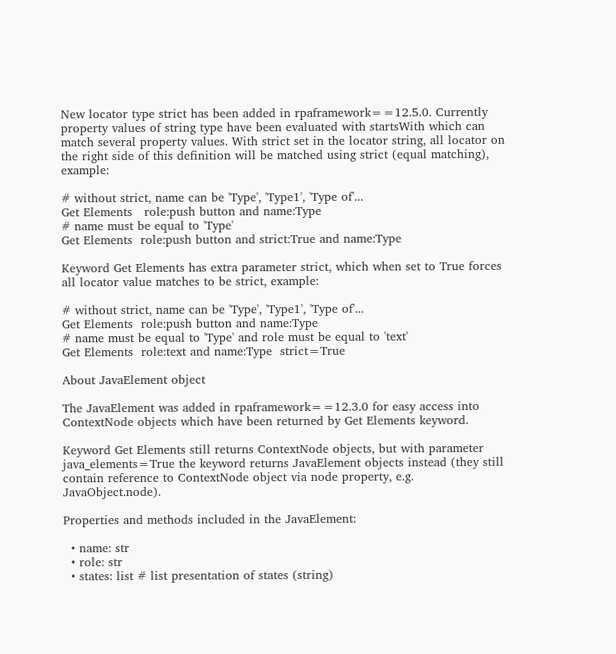New locator type strict has been added in rpaframework==12.5.0. Currently property values of string type have been evaluated with startsWith which can match several property values. With strict set in the locator string, all locator on the right side of this definition will be matched using strict (equal matching), example:

# without strict, name can be 'Type', 'Type1', 'Type of'...
Get Elements   role:push button and name:Type
# name must be equal to 'Type'
Get Elements  role:push button and strict:True and name:Type

Keyword Get Elements has extra parameter strict, which when set to True forces all locator value matches to be strict, example:

# without strict, name can be 'Type', 'Type1', 'Type of'...
Get Elements  role:push button and name:Type
# name must be equal to 'Type' and role must be equal to 'text'
Get Elements  role:text and name:Type  strict=True

About JavaElement object

The JavaElement was added in rpaframework==12.3.0 for easy access into ContextNode objects which have been returned by Get Elements keyword.

Keyword Get Elements still returns ContextNode objects, but with parameter java_elements=True the keyword returns JavaElement objects instead (they still contain reference to ContextNode object via node property, e.g. JavaObject.node).

Properties and methods included in the JavaElement:

  • name: str
  • role: str
  • states: list # list presentation of states (string)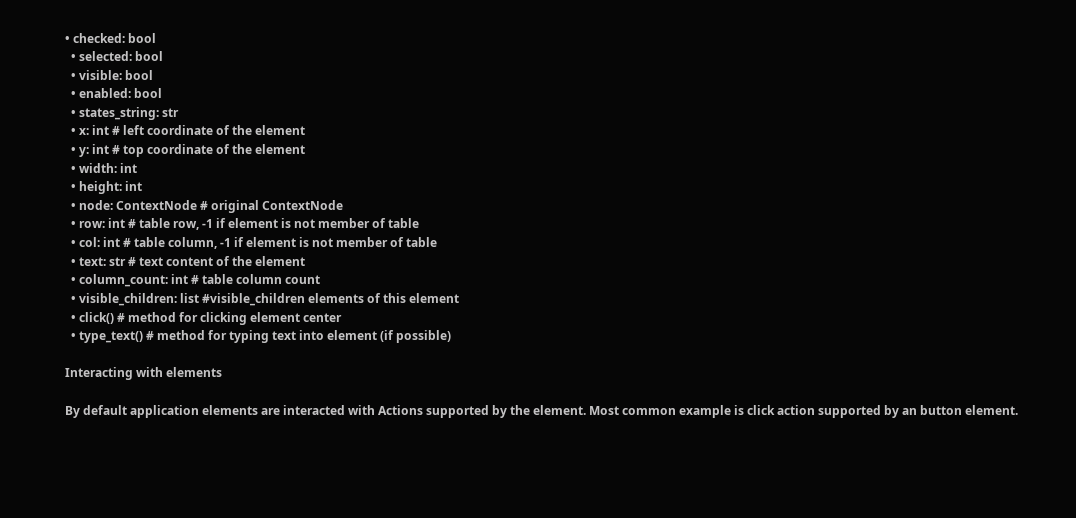• checked: bool
  • selected: bool
  • visible: bool
  • enabled: bool
  • states_string: str
  • x: int # left coordinate of the element
  • y: int # top coordinate of the element
  • width: int
  • height: int
  • node: ContextNode # original ContextNode
  • row: int # table row, -1 if element is not member of table
  • col: int # table column, -1 if element is not member of table
  • text: str # text content of the element
  • column_count: int # table column count
  • visible_children: list #visible_children elements of this element
  • click() # method for clicking element center
  • type_text() # method for typing text into element (if possible)

Interacting with elements

By default application elements are interacted with Actions supported by the element. Most common example is click action supported by an button element.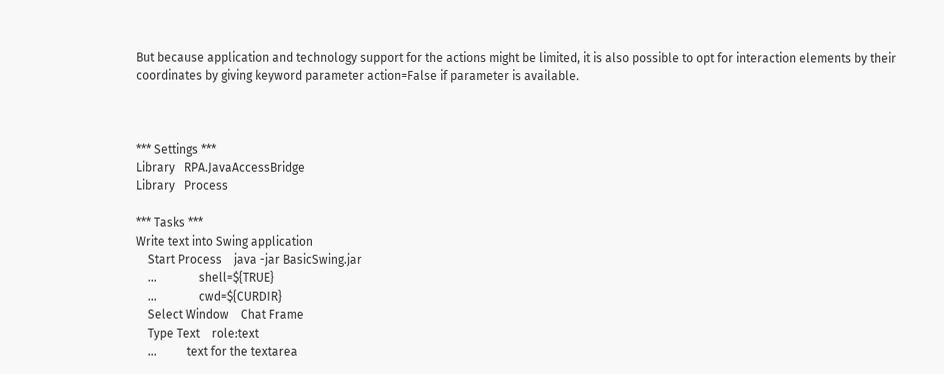But because application and technology support for the actions might be limited, it is also possible to opt for interaction elements by their coordinates by giving keyword parameter action=False if parameter is available.



*** Settings ***
Library   RPA.JavaAccessBridge
Library   Process

*** Tasks ***
Write text into Swing application
    Start Process    java -jar BasicSwing.jar
    ...              shell=${TRUE}
    ...              cwd=${CURDIR}
    Select Window    Chat Frame
    Type Text    role:text
    ...          text for the textarea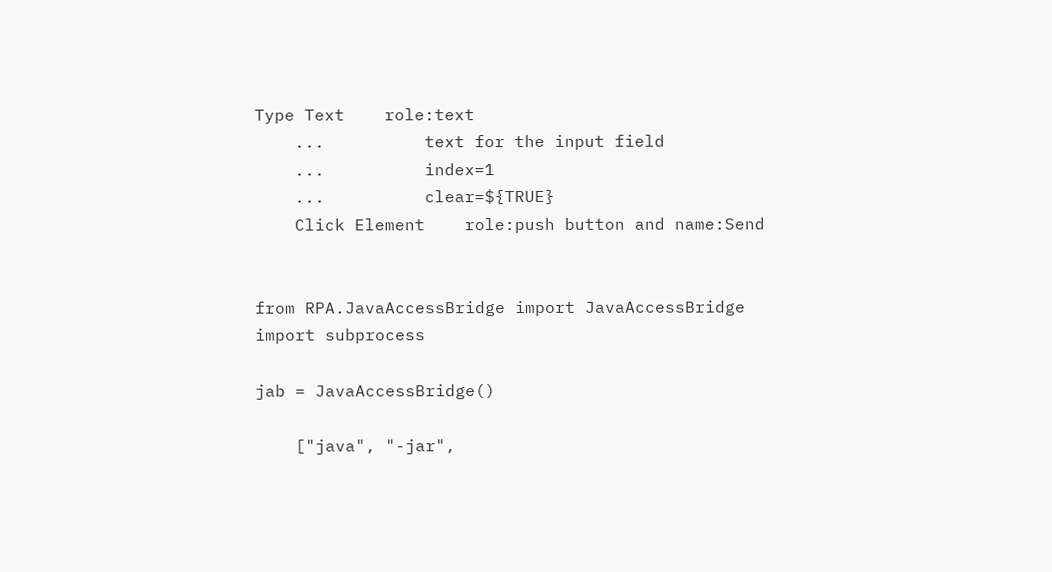Type Text    role:text
    ...          text for the input field
    ...          index=1
    ...          clear=${TRUE}
    Click Element    role:push button and name:Send


from RPA.JavaAccessBridge import JavaAccessBridge
import subprocess

jab = JavaAccessBridge()

    ["java", "-jar",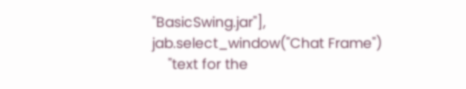"BasicSwing.jar"],
jab.select_window("Chat Frame")
    "text for the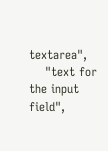textarea",
    "text for the input field",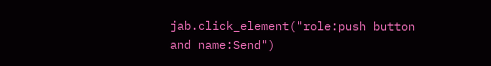jab.click_element("role:push button and name:Send")